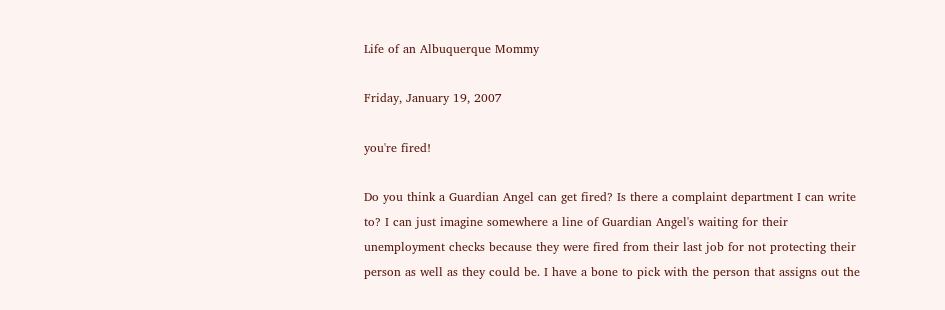Life of an Albuquerque Mommy

Friday, January 19, 2007

you're fired!

Do you think a Guardian Angel can get fired? Is there a complaint department I can write to? I can just imagine somewhere a line of Guardian Angel's waiting for their unemployment checks because they were fired from their last job for not protecting their person as well as they could be. I have a bone to pick with the person that assigns out the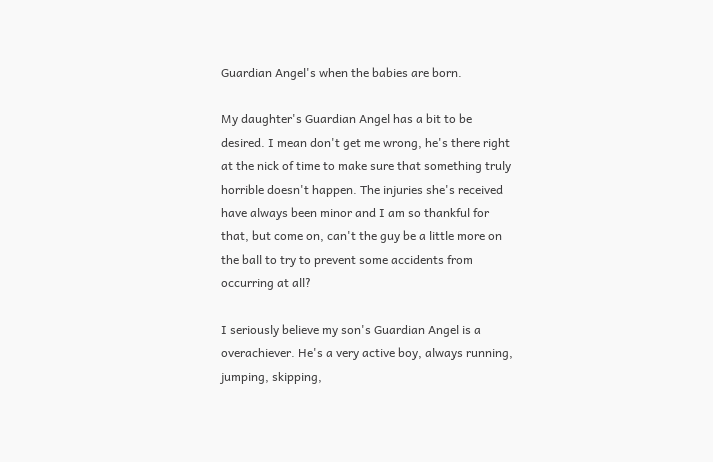Guardian Angel's when the babies are born.

My daughter's Guardian Angel has a bit to be desired. I mean don't get me wrong, he's there right at the nick of time to make sure that something truly horrible doesn't happen. The injuries she's received have always been minor and I am so thankful for that, but come on, can't the guy be a little more on the ball to try to prevent some accidents from occurring at all?

I seriously believe my son's Guardian Angel is a overachiever. He's a very active boy, always running, jumping, skipping,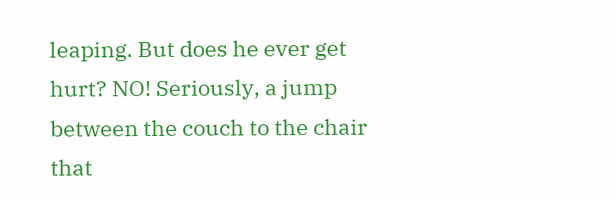leaping. But does he ever get hurt? NO! Seriously, a jump between the couch to the chair that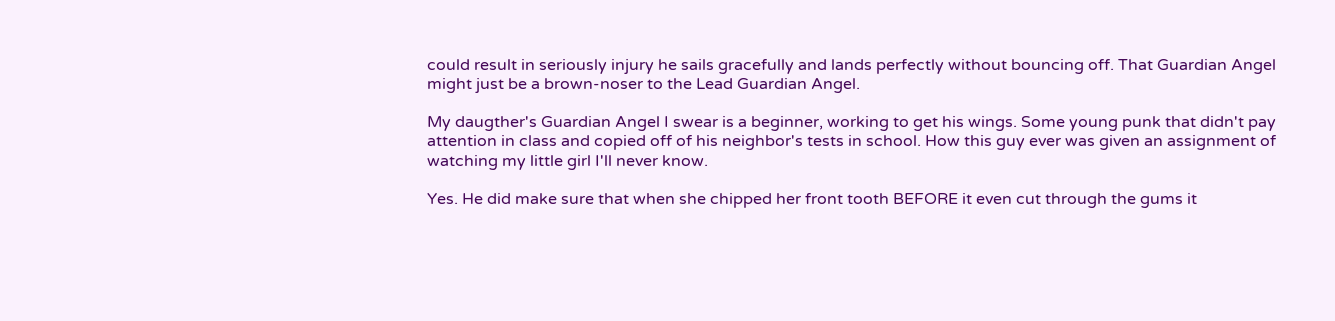could result in seriously injury he sails gracefully and lands perfectly without bouncing off. That Guardian Angel might just be a brown-noser to the Lead Guardian Angel.

My daugther's Guardian Angel I swear is a beginner, working to get his wings. Some young punk that didn't pay attention in class and copied off of his neighbor's tests in school. How this guy ever was given an assignment of watching my little girl I'll never know.

Yes. He did make sure that when she chipped her front tooth BEFORE it even cut through the gums it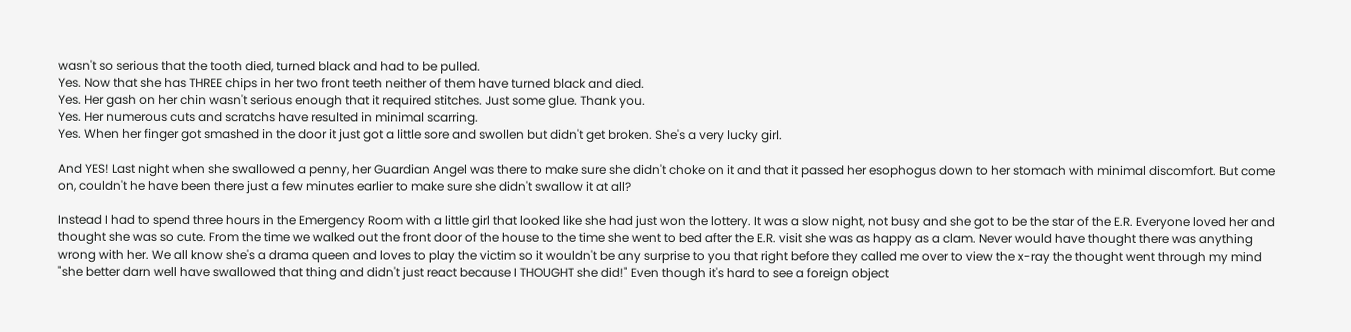wasn't so serious that the tooth died, turned black and had to be pulled.
Yes. Now that she has THREE chips in her two front teeth neither of them have turned black and died.
Yes. Her gash on her chin wasn't serious enough that it required stitches. Just some glue. Thank you.
Yes. Her numerous cuts and scratchs have resulted in minimal scarring.
Yes. When her finger got smashed in the door it just got a little sore and swollen but didn't get broken. She's a very lucky girl.

And YES! Last night when she swallowed a penny, her Guardian Angel was there to make sure she didn't choke on it and that it passed her esophogus down to her stomach with minimal discomfort. But come on, couldn't he have been there just a few minutes earlier to make sure she didn't swallow it at all?

Instead I had to spend three hours in the Emergency Room with a little girl that looked like she had just won the lottery. It was a slow night, not busy and she got to be the star of the E.R. Everyone loved her and thought she was so cute. From the time we walked out the front door of the house to the time she went to bed after the E.R. visit she was as happy as a clam. Never would have thought there was anything wrong with her. We all know she's a drama queen and loves to play the victim so it wouldn't be any surprise to you that right before they called me over to view the x-ray the thought went through my mind "she better darn well have swallowed that thing and didn't just react because I THOUGHT she did!" Even though it's hard to see a foreign object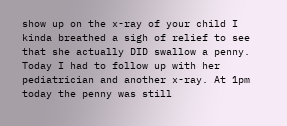show up on the x-ray of your child I kinda breathed a sigh of relief to see that she actually DID swallow a penny. Today I had to follow up with her pediatrician and another x-ray. At 1pm today the penny was still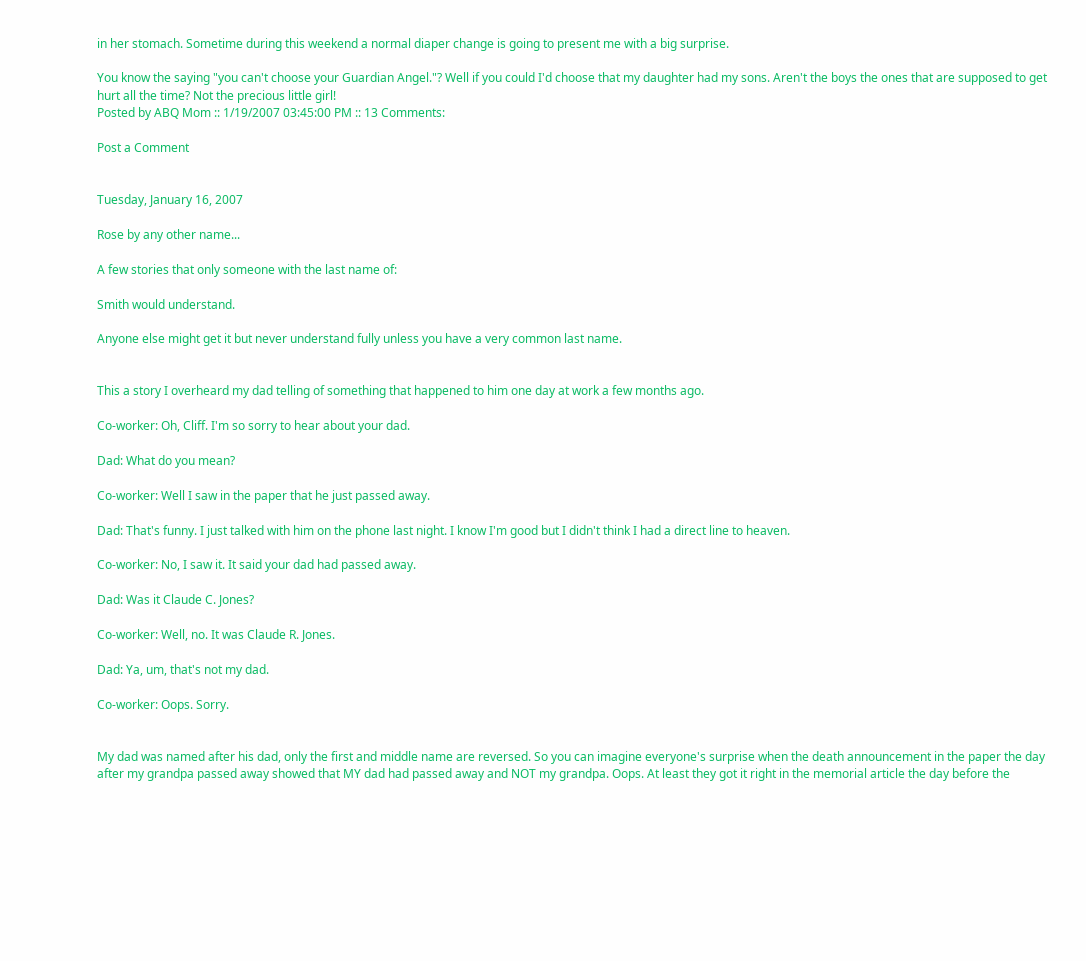in her stomach. Sometime during this weekend a normal diaper change is going to present me with a big surprise.

You know the saying "you can't choose your Guardian Angel."? Well if you could I'd choose that my daughter had my sons. Aren't the boys the ones that are supposed to get hurt all the time? Not the precious little girl!
Posted by ABQ Mom :: 1/19/2007 03:45:00 PM :: 13 Comments:

Post a Comment


Tuesday, January 16, 2007

Rose by any other name...

A few stories that only someone with the last name of:

Smith would understand.

Anyone else might get it but never understand fully unless you have a very common last name.


This a story I overheard my dad telling of something that happened to him one day at work a few months ago.

Co-worker: Oh, Cliff. I'm so sorry to hear about your dad.

Dad: What do you mean?

Co-worker: Well I saw in the paper that he just passed away.

Dad: That's funny. I just talked with him on the phone last night. I know I'm good but I didn't think I had a direct line to heaven.

Co-worker: No, I saw it. It said your dad had passed away.

Dad: Was it Claude C. Jones?

Co-worker: Well, no. It was Claude R. Jones.

Dad: Ya, um, that's not my dad.

Co-worker: Oops. Sorry.


My dad was named after his dad, only the first and middle name are reversed. So you can imagine everyone's surprise when the death announcement in the paper the day after my grandpa passed away showed that MY dad had passed away and NOT my grandpa. Oops. At least they got it right in the memorial article the day before the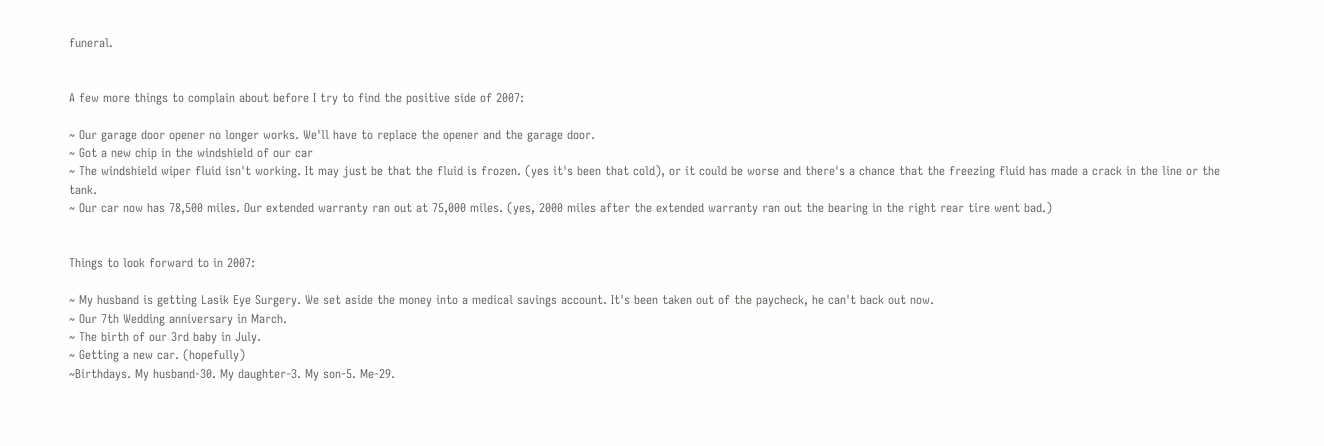funeral.


A few more things to complain about before I try to find the positive side of 2007:

~ Our garage door opener no longer works. We'll have to replace the opener and the garage door.
~ Got a new chip in the windshield of our car
~ The windshield wiper fluid isn't working. It may just be that the fluid is frozen. (yes it's been that cold), or it could be worse and there's a chance that the freezing fluid has made a crack in the line or the tank.
~ Our car now has 78,500 miles. Our extended warranty ran out at 75,000 miles. (yes, 2000 miles after the extended warranty ran out the bearing in the right rear tire went bad.)


Things to look forward to in 2007:

~ My husband is getting Lasik Eye Surgery. We set aside the money into a medical savings account. It's been taken out of the paycheck, he can't back out now.
~ Our 7th Wedding anniversary in March.
~ The birth of our 3rd baby in July.
~ Getting a new car. (hopefully)
~Birthdays. My husband-30. My daughter-3. My son-5. Me-29.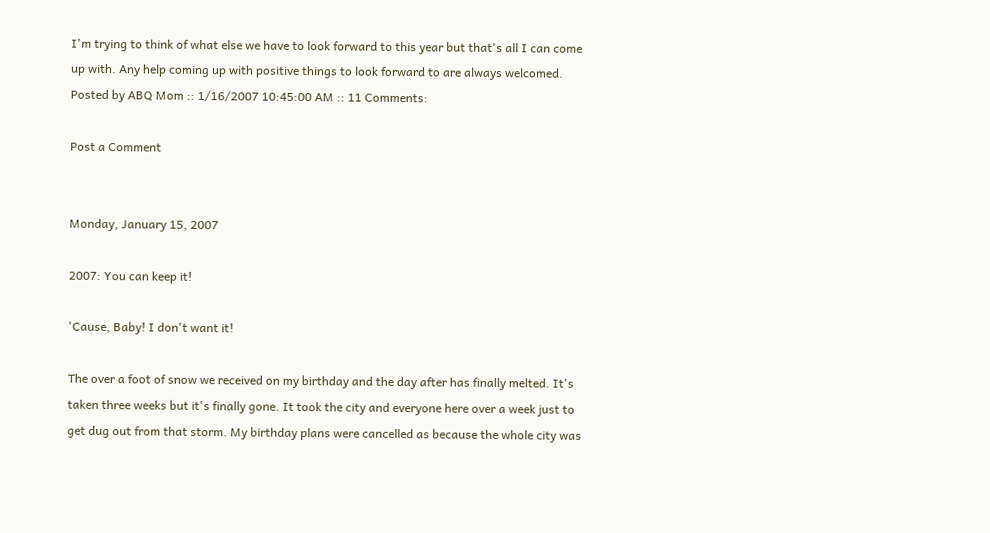I'm trying to think of what else we have to look forward to this year but that's all I can come up with. Any help coming up with positive things to look forward to are always welcomed.
Posted by ABQ Mom :: 1/16/2007 10:45:00 AM :: 11 Comments:

Post a Comment


Monday, January 15, 2007

2007: You can keep it!

'Cause, Baby! I don't want it!

The over a foot of snow we received on my birthday and the day after has finally melted. It's taken three weeks but it's finally gone. It took the city and everyone here over a week just to get dug out from that storm. My birthday plans were cancelled as because the whole city was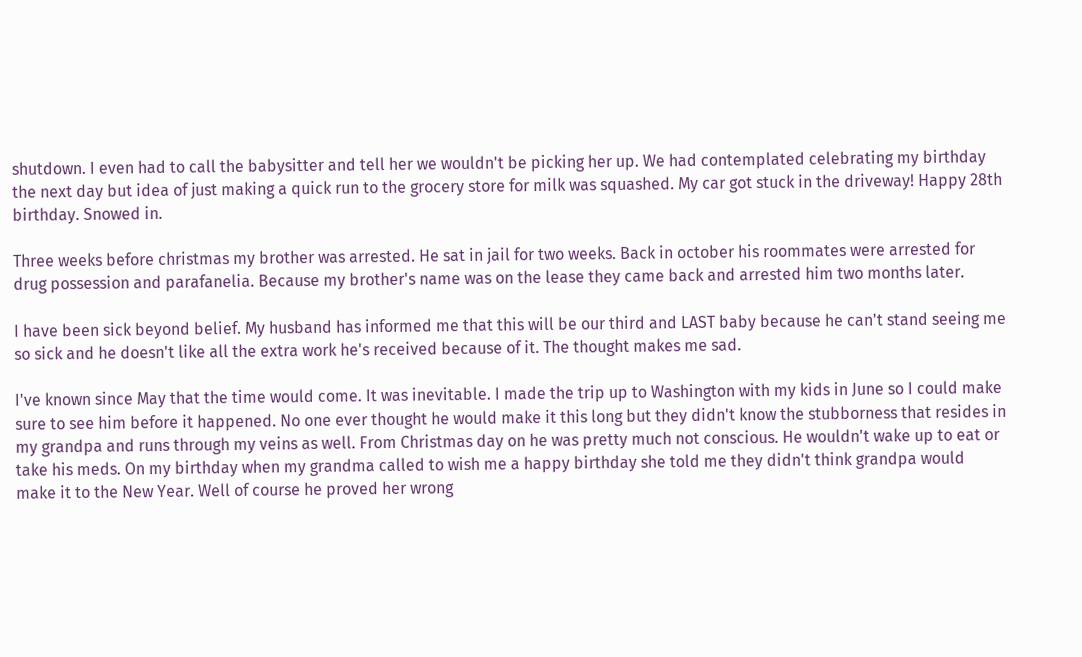shutdown. I even had to call the babysitter and tell her we wouldn't be picking her up. We had contemplated celebrating my birthday the next day but idea of just making a quick run to the grocery store for milk was squashed. My car got stuck in the driveway! Happy 28th birthday. Snowed in.

Three weeks before christmas my brother was arrested. He sat in jail for two weeks. Back in october his roommates were arrested for drug possession and parafanelia. Because my brother's name was on the lease they came back and arrested him two months later.

I have been sick beyond belief. My husband has informed me that this will be our third and LAST baby because he can't stand seeing me so sick and he doesn't like all the extra work he's received because of it. The thought makes me sad.

I've known since May that the time would come. It was inevitable. I made the trip up to Washington with my kids in June so I could make sure to see him before it happened. No one ever thought he would make it this long but they didn't know the stubborness that resides in my grandpa and runs through my veins as well. From Christmas day on he was pretty much not conscious. He wouldn't wake up to eat or take his meds. On my birthday when my grandma called to wish me a happy birthday she told me they didn't think grandpa would make it to the New Year. Well of course he proved her wrong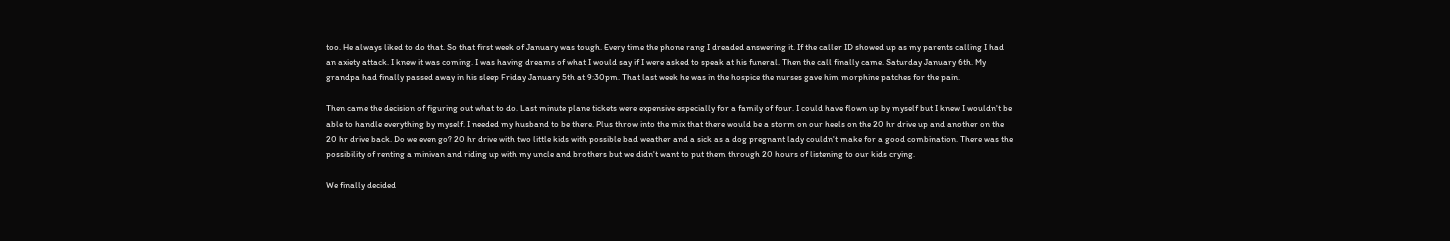too. He always liked to do that. So that first week of January was tough. Every time the phone rang I dreaded answering it. If the caller ID showed up as my parents calling I had an axiety attack. I knew it was coming. I was having dreams of what I would say if I were asked to speak at his funeral. Then the call finally came. Saturday January 6th. My grandpa had finally passed away in his sleep Friday January 5th at 9:30pm. That last week he was in the hospice the nurses gave him morphine patches for the pain.

Then came the decision of figuring out what to do. Last minute plane tickets were expensive especially for a family of four. I could have flown up by myself but I knew I wouldn't be able to handle everything by myself. I needed my husband to be there. Plus throw into the mix that there would be a storm on our heels on the 20 hr drive up and another on the 20 hr drive back. Do we even go? 20 hr drive with two little kids with possible bad weather and a sick as a dog pregnant lady couldn't make for a good combination. There was the possibility of renting a minivan and riding up with my uncle and brothers but we didn't want to put them through 20 hours of listening to our kids crying.

We finally decided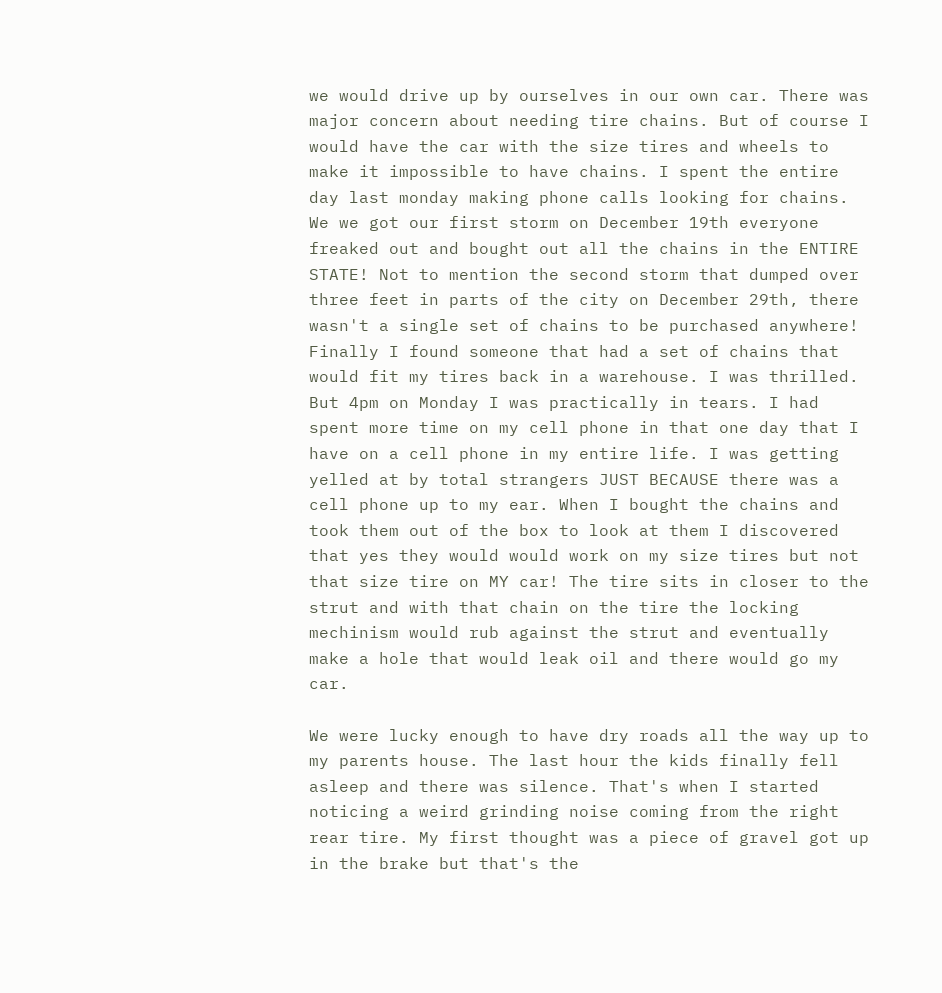we would drive up by ourselves in our own car. There was major concern about needing tire chains. But of course I would have the car with the size tires and wheels to make it impossible to have chains. I spent the entire day last monday making phone calls looking for chains. We we got our first storm on December 19th everyone freaked out and bought out all the chains in the ENTIRE STATE! Not to mention the second storm that dumped over three feet in parts of the city on December 29th, there wasn't a single set of chains to be purchased anywhere! Finally I found someone that had a set of chains that would fit my tires back in a warehouse. I was thrilled. But 4pm on Monday I was practically in tears. I had spent more time on my cell phone in that one day that I have on a cell phone in my entire life. I was getting yelled at by total strangers JUST BECAUSE there was a cell phone up to my ear. When I bought the chains and took them out of the box to look at them I discovered that yes they would would work on my size tires but not that size tire on MY car! The tire sits in closer to the strut and with that chain on the tire the locking mechinism would rub against the strut and eventually make a hole that would leak oil and there would go my car.

We were lucky enough to have dry roads all the way up to my parents house. The last hour the kids finally fell asleep and there was silence. That's when I started noticing a weird grinding noise coming from the right rear tire. My first thought was a piece of gravel got up in the brake but that's the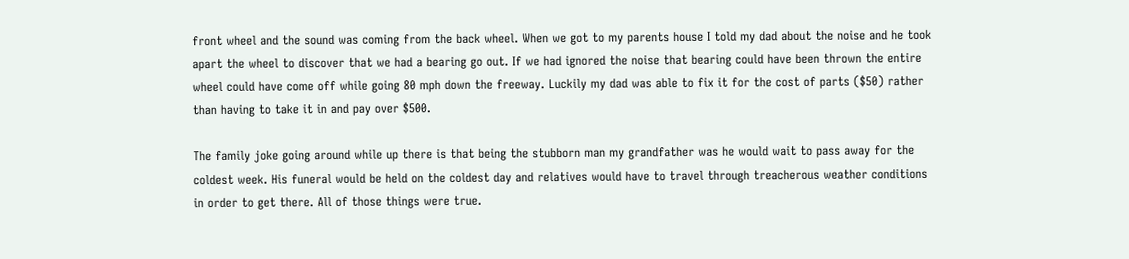front wheel and the sound was coming from the back wheel. When we got to my parents house I told my dad about the noise and he took apart the wheel to discover that we had a bearing go out. If we had ignored the noise that bearing could have been thrown the entire wheel could have come off while going 80 mph down the freeway. Luckily my dad was able to fix it for the cost of parts ($50) rather than having to take it in and pay over $500.

The family joke going around while up there is that being the stubborn man my grandfather was he would wait to pass away for the coldest week. His funeral would be held on the coldest day and relatives would have to travel through treacherous weather conditions in order to get there. All of those things were true.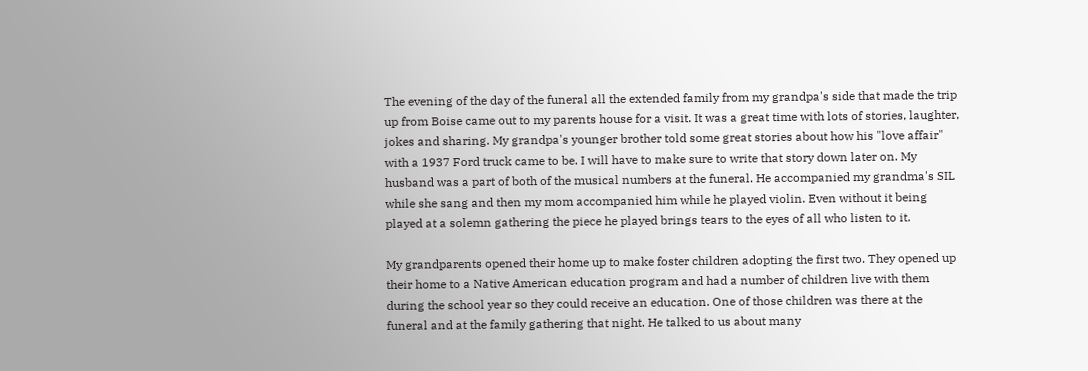The evening of the day of the funeral all the extended family from my grandpa's side that made the trip up from Boise came out to my parents house for a visit. It was a great time with lots of stories, laughter, jokes and sharing. My grandpa's younger brother told some great stories about how his "love affair" with a 1937 Ford truck came to be. I will have to make sure to write that story down later on. My husband was a part of both of the musical numbers at the funeral. He accompanied my grandma's SIL while she sang and then my mom accompanied him while he played violin. Even without it being played at a solemn gathering the piece he played brings tears to the eyes of all who listen to it.

My grandparents opened their home up to make foster children adopting the first two. They opened up their home to a Native American education program and had a number of children live with them during the school year so they could receive an education. One of those children was there at the funeral and at the family gathering that night. He talked to us about many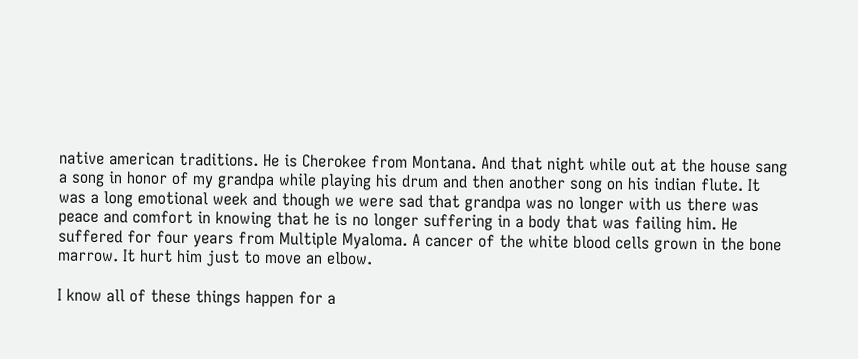native american traditions. He is Cherokee from Montana. And that night while out at the house sang a song in honor of my grandpa while playing his drum and then another song on his indian flute. It was a long emotional week and though we were sad that grandpa was no longer with us there was peace and comfort in knowing that he is no longer suffering in a body that was failing him. He suffered for four years from Multiple Myaloma. A cancer of the white blood cells grown in the bone marrow. It hurt him just to move an elbow.

I know all of these things happen for a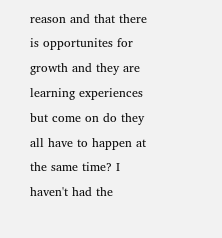reason and that there is opportunites for growth and they are learning experiences but come on do they all have to happen at the same time? I haven't had the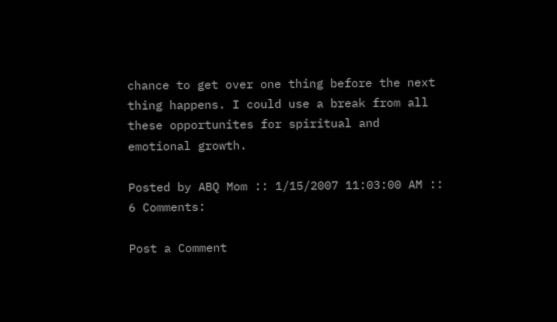chance to get over one thing before the next thing happens. I could use a break from all these opportunites for spiritual and emotional growth.

Posted by ABQ Mom :: 1/15/2007 11:03:00 AM :: 6 Comments:

Post a Comment